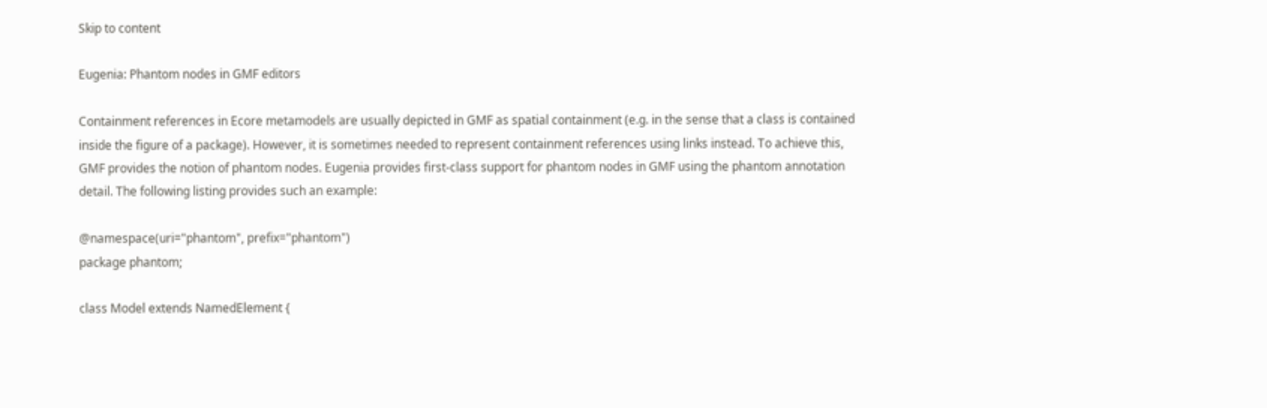Skip to content

Eugenia: Phantom nodes in GMF editors

Containment references in Ecore metamodels are usually depicted in GMF as spatial containment (e.g. in the sense that a class is contained inside the figure of a package). However, it is sometimes needed to represent containment references using links instead. To achieve this, GMF provides the notion of phantom nodes. Eugenia provides first-class support for phantom nodes in GMF using the phantom annotation detail. The following listing provides such an example:

@namespace(uri="phantom", prefix="phantom")
package phantom;

class Model extends NamedElement {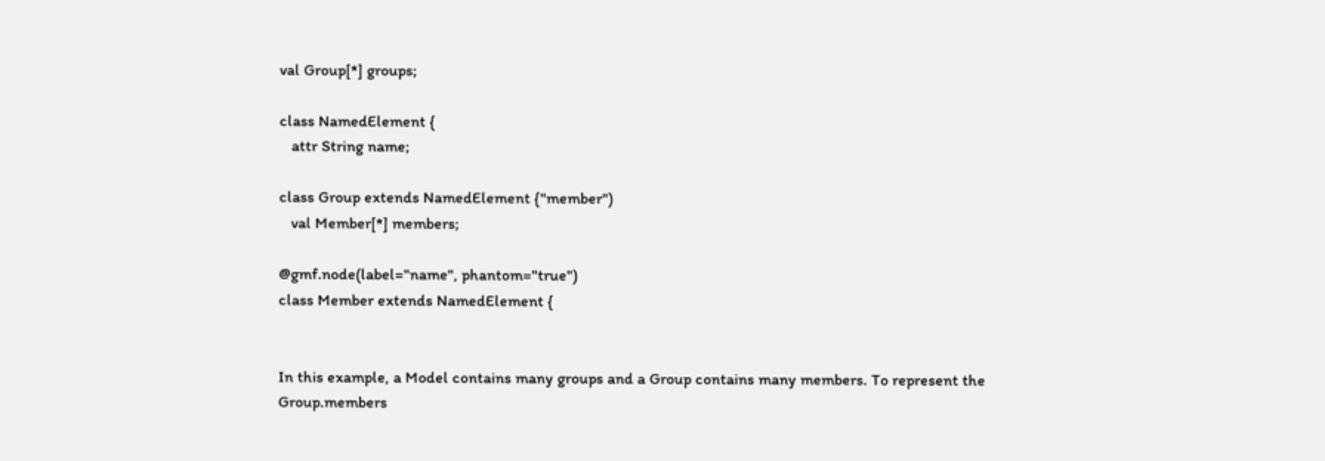val Group[*] groups;

class NamedElement {
   attr String name;

class Group extends NamedElement {"member")
   val Member[*] members;

@gmf.node(label="name", phantom="true")
class Member extends NamedElement {


In this example, a Model contains many groups and a Group contains many members. To represent the Group.members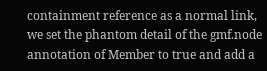containment reference as a normal link, we set the phantom detail of the gmf.node annotation of Member to true and add a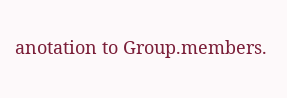anotation to Group.members.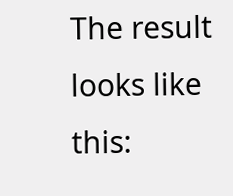The result looks like this: